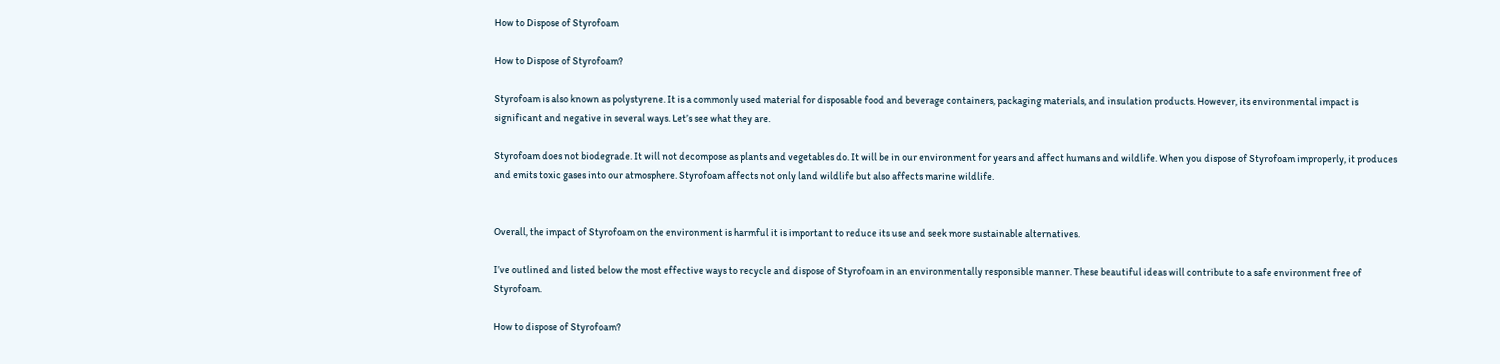How to Dispose of Styrofoam

How to Dispose of Styrofoam?

Styrofoam is also known as polystyrene. It is a commonly used material for disposable food and beverage containers, packaging materials, and insulation products. However, its environmental impact is significant and negative in several ways. Let’s see what they are.

Styrofoam does not biodegrade. It will not decompose as plants and vegetables do. It will be in our environment for years and affect humans and wildlife. When you dispose of Styrofoam improperly, it produces and emits toxic gases into our atmosphere. Styrofoam affects not only land wildlife but also affects marine wildlife.


Overall, the impact of Styrofoam on the environment is harmful it is important to reduce its use and seek more sustainable alternatives.

I’ve outlined and listed below the most effective ways to recycle and dispose of Styrofoam in an environmentally responsible manner. These beautiful ideas will contribute to a safe environment free of Styrofoam.

How to dispose of Styrofoam?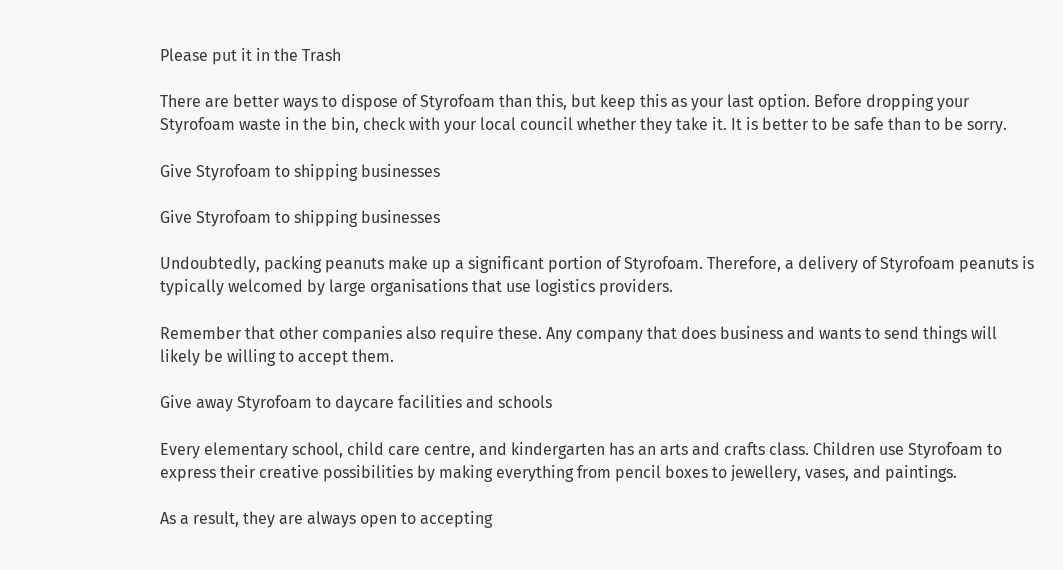Please put it in the Trash

There are better ways to dispose of Styrofoam than this, but keep this as your last option. Before dropping your Styrofoam waste in the bin, check with your local council whether they take it. It is better to be safe than to be sorry.

Give Styrofoam to shipping businesses

Give Styrofoam to shipping businesses

Undoubtedly, packing peanuts make up a significant portion of Styrofoam. Therefore, a delivery of Styrofoam peanuts is typically welcomed by large organisations that use logistics providers.

Remember that other companies also require these. Any company that does business and wants to send things will likely be willing to accept them.

Give away Styrofoam to daycare facilities and schools

Every elementary school, child care centre, and kindergarten has an arts and crafts class. Children use Styrofoam to express their creative possibilities by making everything from pencil boxes to jewellery, vases, and paintings.

As a result, they are always open to accepting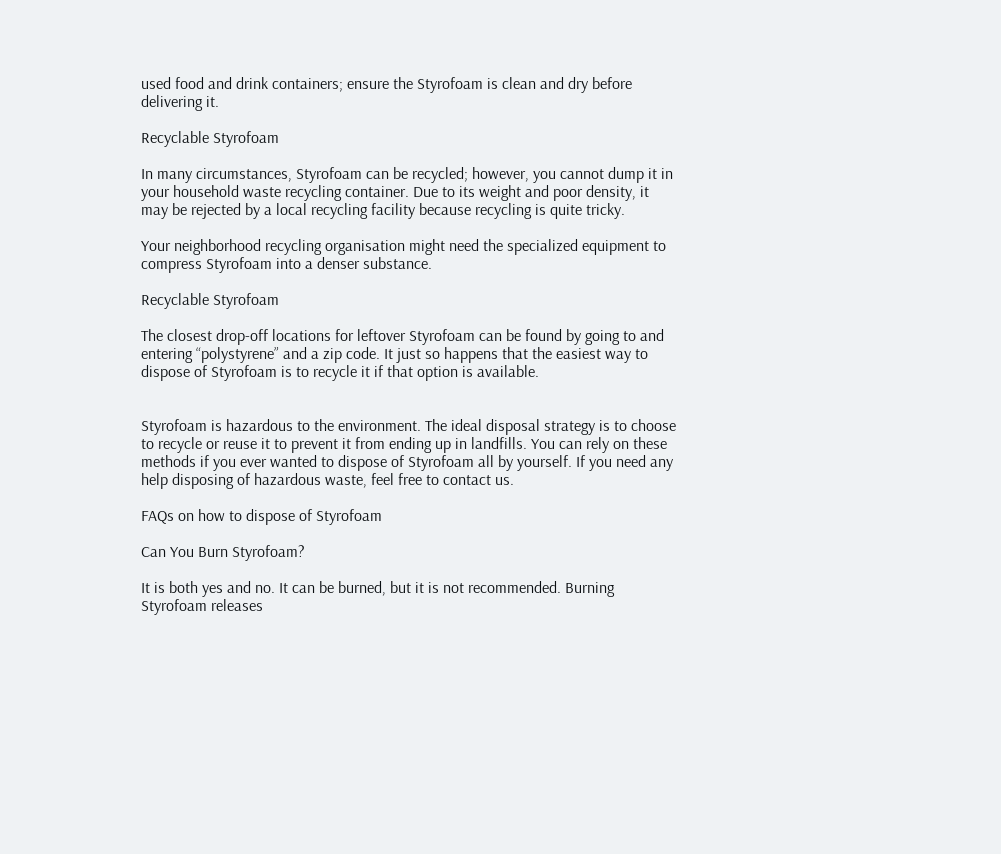used food and drink containers; ensure the Styrofoam is clean and dry before delivering it.

Recyclable Styrofoam

In many circumstances, Styrofoam can be recycled; however, you cannot dump it in your household waste recycling container. Due to its weight and poor density, it may be rejected by a local recycling facility because recycling is quite tricky.

Your neighborhood recycling organisation might need the specialized equipment to compress Styrofoam into a denser substance.

Recyclable Styrofoam

The closest drop-off locations for leftover Styrofoam can be found by going to and entering “polystyrene” and a zip code. It just so happens that the easiest way to dispose of Styrofoam is to recycle it if that option is available.


Styrofoam is hazardous to the environment. The ideal disposal strategy is to choose to recycle or reuse it to prevent it from ending up in landfills. You can rely on these methods if you ever wanted to dispose of Styrofoam all by yourself. If you need any help disposing of hazardous waste, feel free to contact us.

FAQs on how to dispose of Styrofoam

Can You Burn Styrofoam?

It is both yes and no. It can be burned, but it is not recommended. Burning Styrofoam releases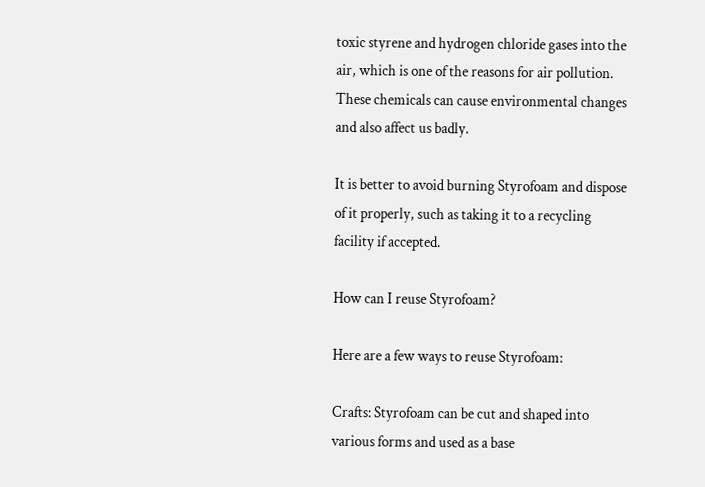toxic styrene and hydrogen chloride gases into the air, which is one of the reasons for air pollution. These chemicals can cause environmental changes and also affect us badly.

It is better to avoid burning Styrofoam and dispose of it properly, such as taking it to a recycling facility if accepted.

How can I reuse Styrofoam?

Here are a few ways to reuse Styrofoam:

Crafts: Styrofoam can be cut and shaped into various forms and used as a base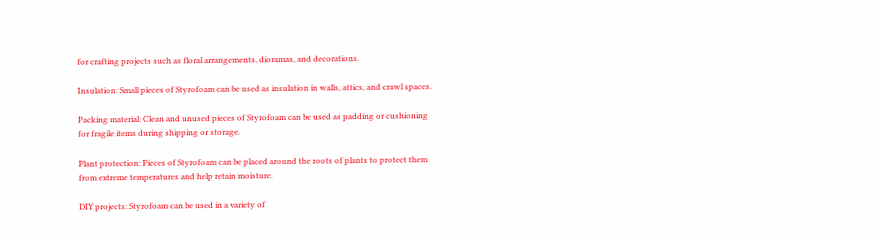for crafting projects such as floral arrangements, dioramas, and decorations.

Insulation: Small pieces of Styrofoam can be used as insulation in walls, attics, and crawl spaces.

Packing material: Clean and unused pieces of Styrofoam can be used as padding or cushioning for fragile items during shipping or storage.

Plant protection: Pieces of Styrofoam can be placed around the roots of plants to protect them from extreme temperatures and help retain moisture.

DIY projects: Styrofoam can be used in a variety of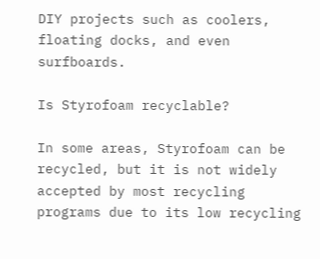DIY projects such as coolers, floating docks, and even surfboards.

Is Styrofoam recyclable?

In some areas, Styrofoam can be recycled, but it is not widely accepted by most recycling programs due to its low recycling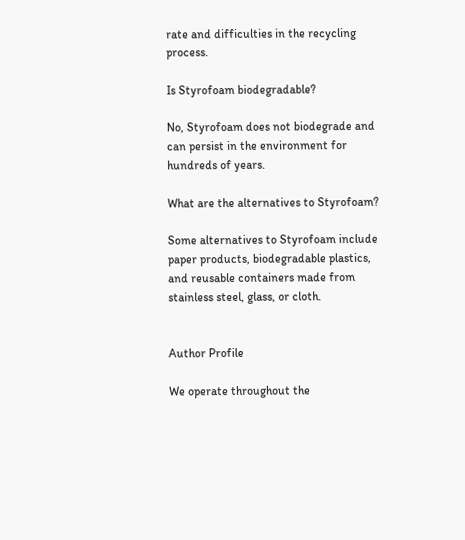rate and difficulties in the recycling process.

Is Styrofoam biodegradable?

No, Styrofoam does not biodegrade and can persist in the environment for hundreds of years.

What are the alternatives to Styrofoam?

Some alternatives to Styrofoam include paper products, biodegradable plastics, and reusable containers made from stainless steel, glass, or cloth.


Author Profile

We operate throughout the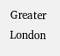Greater London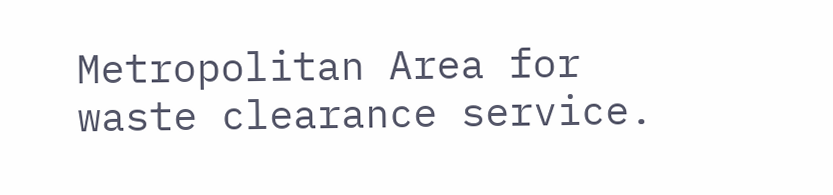Metropolitan Area for waste clearance service.